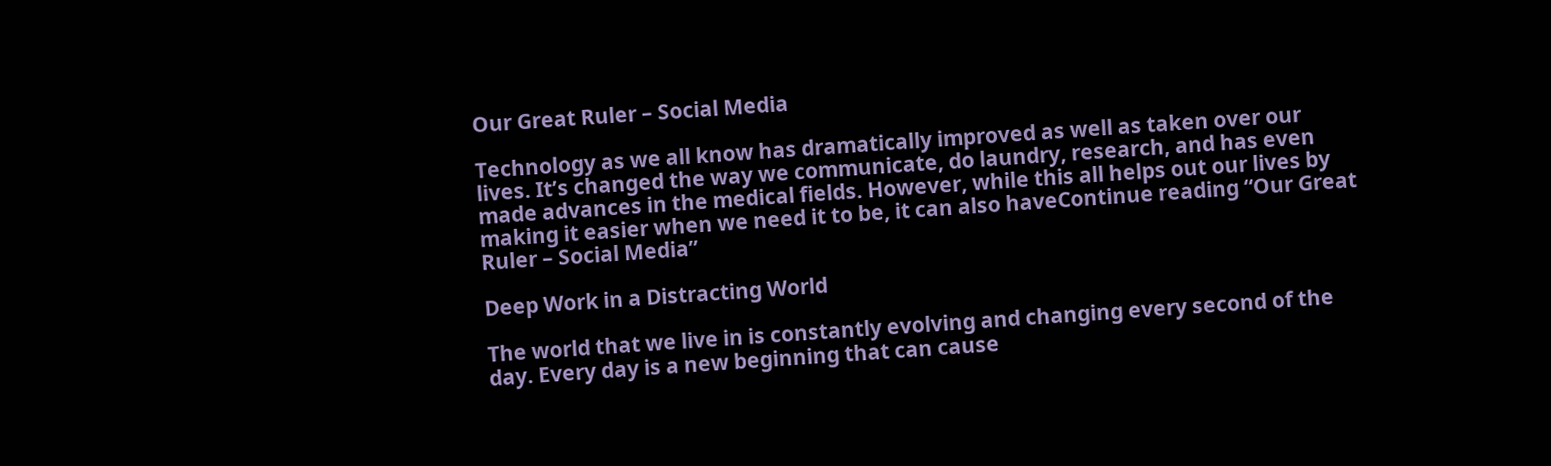Our Great Ruler – Social Media

Technology as we all know has dramatically improved as well as taken over our lives. It’s changed the way we communicate, do laundry, research, and has even made advances in the medical fields. However, while this all helps out our lives by making it easier when we need it to be, it can also haveContinue reading “Our Great Ruler – Social Media”

Deep Work in a Distracting World

The world that we live in is constantly evolving and changing every second of the day. Every day is a new beginning that can cause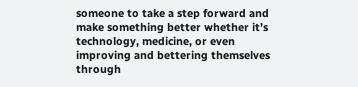someone to take a step forward and make something better whether it’s technology, medicine, or even improving and bettering themselves through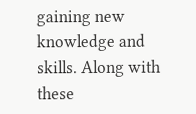gaining new knowledge and skills. Along with these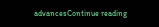advancesContinue reading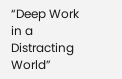“Deep Work in a Distracting World”